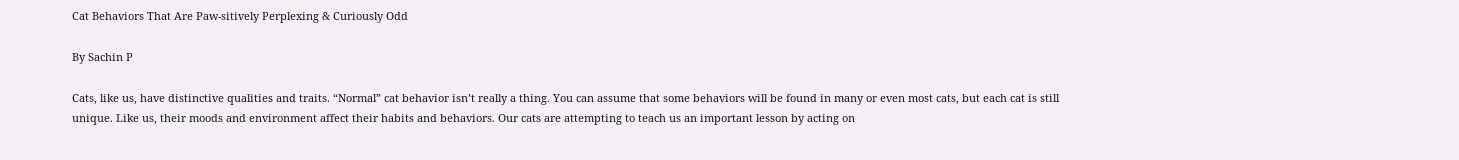Cat Behaviors That Are Paw-sitively Perplexing & Curiously Odd

By Sachin P

Cats, like us, have distinctive qualities and traits. “Normal” cat behavior isn’t really a thing. You can assume that some behaviors will be found in many or even most cats, but each cat is still unique. Like us, their moods and environment affect their habits and behaviors. Our cats are attempting to teach us an important lesson by acting on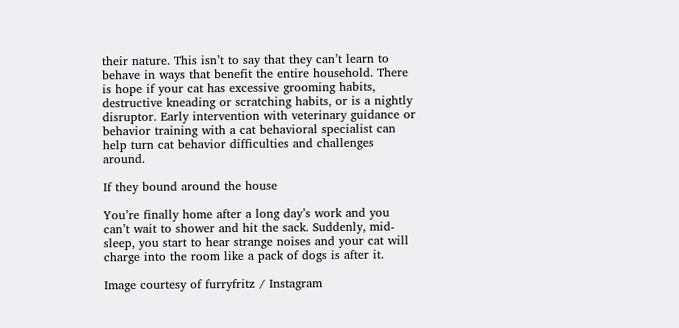their nature. This isn’t to say that they can’t learn to behave in ways that benefit the entire household. There is hope if your cat has excessive grooming habits, destructive kneading or scratching habits, or is a nightly disruptor. Early intervention with veterinary guidance or behavior training with a cat behavioral specialist can help turn cat behavior difficulties and challenges around.

If they bound around the house

You’re finally home after a long day’s work and you can’t wait to shower and hit the sack. Suddenly, mid-sleep, you start to hear strange noises and your cat will charge into the room like a pack of dogs is after it.

Image courtesy of furryfritz / Instagram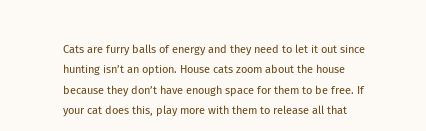Cats are furry balls of energy and they need to let it out since hunting isn’t an option. House cats zoom about the house because they don’t have enough space for them to be free. If your cat does this, play more with them to release all that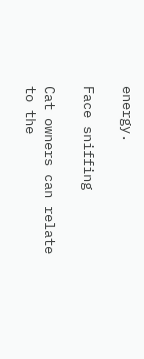energy.

Face sniffing

Cat owners can relate to the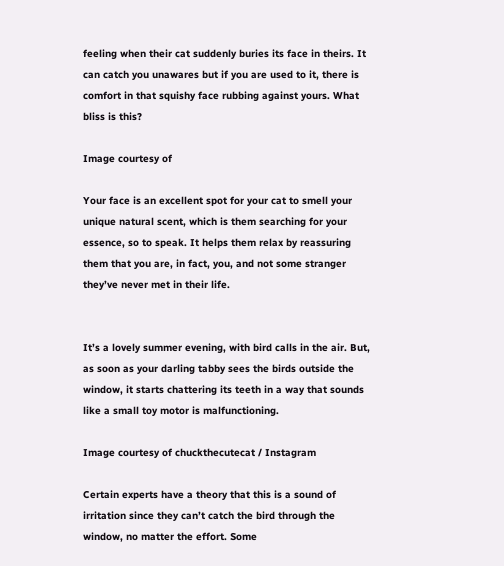feeling when their cat suddenly buries its face in theirs. It can catch you unawares but if you are used to it, there is comfort in that squishy face rubbing against yours. What bliss is this?

Image courtesy of

Your face is an excellent spot for your cat to smell your unique natural scent, which is them searching for your essence, so to speak. It helps them relax by reassuring them that you are, in fact, you, and not some stranger they’ve never met in their life.


It’s a lovely summer evening, with bird calls in the air. But, as soon as your darling tabby sees the birds outside the window, it starts chattering its teeth in a way that sounds like a small toy motor is malfunctioning.

Image courtesy of chuckthecutecat / Instagram

Certain experts have a theory that this is a sound of irritation since they can’t catch the bird through the window, no matter the effort. Some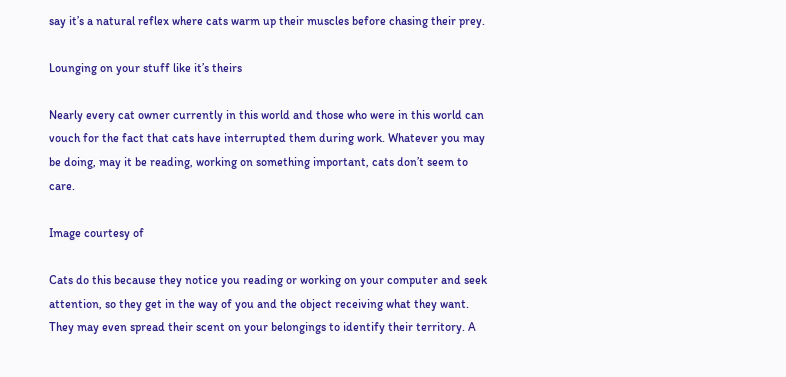say it’s a natural reflex where cats warm up their muscles before chasing their prey.

Lounging on your stuff like it’s theirs

Nearly every cat owner currently in this world and those who were in this world can vouch for the fact that cats have interrupted them during work. Whatever you may be doing, may it be reading, working on something important, cats don’t seem to care.

Image courtesy of

Cats do this because they notice you reading or working on your computer and seek attention, so they get in the way of you and the object receiving what they want. They may even spread their scent on your belongings to identify their territory. A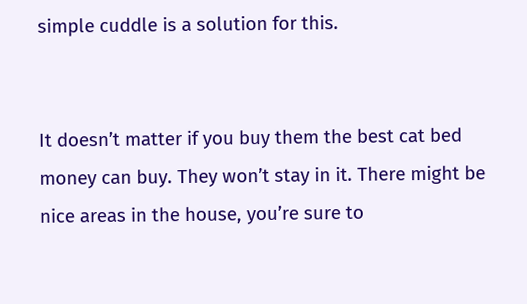simple cuddle is a solution for this.


It doesn’t matter if you buy them the best cat bed money can buy. They won’t stay in it. There might be nice areas in the house, you’re sure to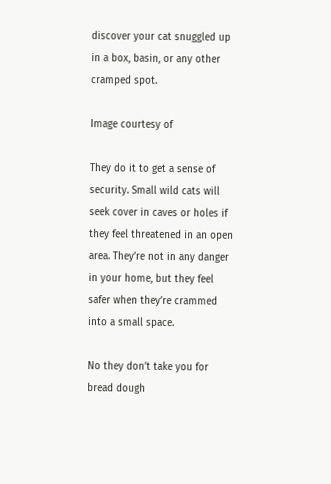discover your cat snuggled up in a box, basin, or any other cramped spot.

Image courtesy of

They do it to get a sense of security. Small wild cats will seek cover in caves or holes if they feel threatened in an open area. They’re not in any danger in your home, but they feel safer when they’re crammed into a small space.

No they don’t take you for bread dough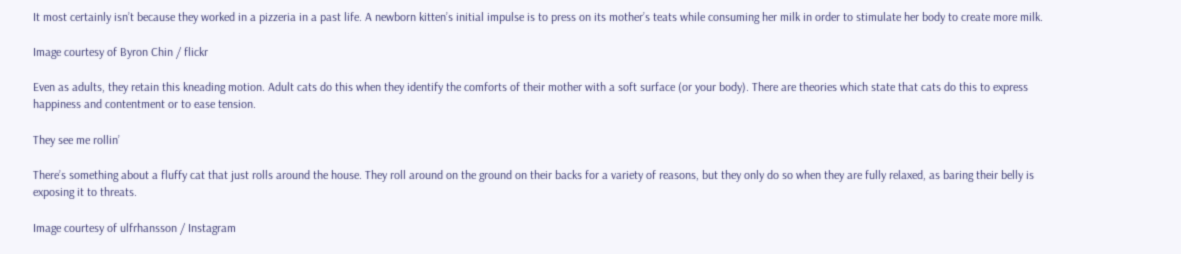It most certainly isn’t because they worked in a pizzeria in a past life. A newborn kitten’s initial impulse is to press on its mother’s teats while consuming her milk in order to stimulate her body to create more milk.

Image courtesy of Byron Chin / flickr

Even as adults, they retain this kneading motion. Adult cats do this when they identify the comforts of their mother with a soft surface (or your body). There are theories which state that cats do this to express happiness and contentment or to ease tension.

They see me rollin’

There’s something about a fluffy cat that just rolls around the house. They roll around on the ground on their backs for a variety of reasons, but they only do so when they are fully relaxed, as baring their belly is exposing it to threats.

Image courtesy of ulfrhansson / Instagram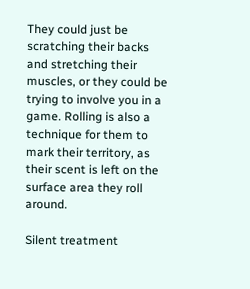They could just be scratching their backs and stretching their muscles, or they could be trying to involve you in a game. Rolling is also a technique for them to mark their territory, as their scent is left on the surface area they roll around.

Silent treatment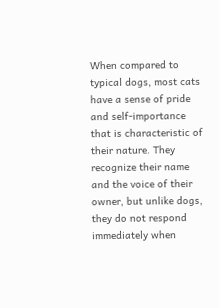When compared to typical dogs, most cats have a sense of pride and self-importance that is characteristic of their nature. They recognize their name and the voice of their owner, but unlike dogs, they do not respond immediately when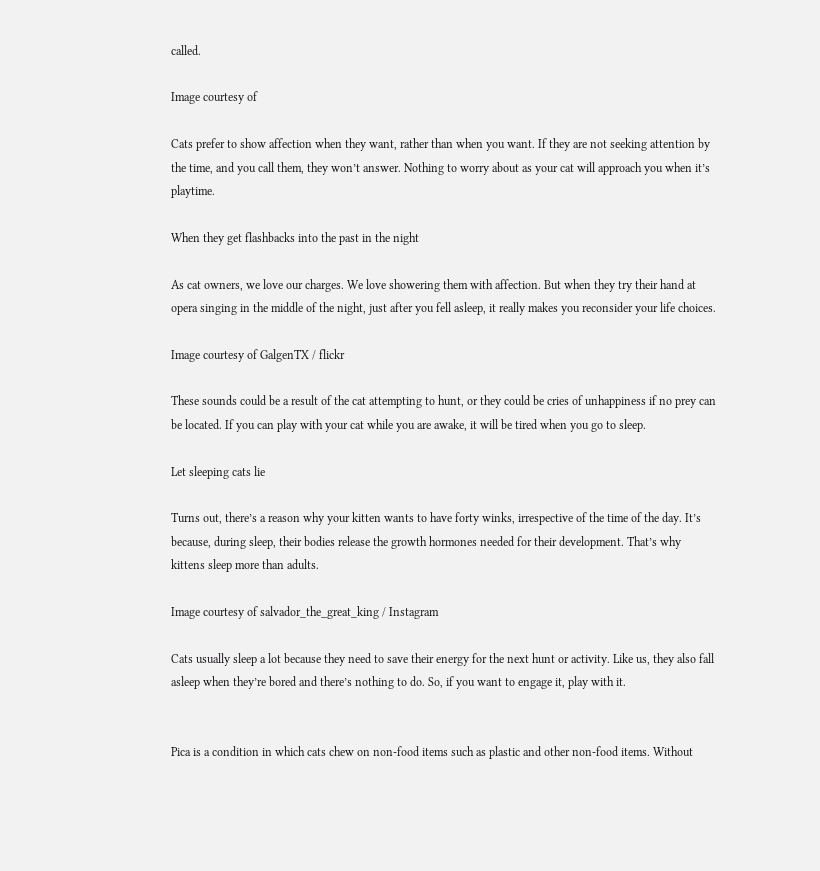called.

Image courtesy of

Cats prefer to show affection when they want, rather than when you want. If they are not seeking attention by the time, and you call them, they won’t answer. Nothing to worry about as your cat will approach you when it’s playtime.

When they get flashbacks into the past in the night

As cat owners, we love our charges. We love showering them with affection. But when they try their hand at opera singing in the middle of the night, just after you fell asleep, it really makes you reconsider your life choices.

Image courtesy of GalgenTX / flickr

These sounds could be a result of the cat attempting to hunt, or they could be cries of unhappiness if no prey can be located. If you can play with your cat while you are awake, it will be tired when you go to sleep.

Let sleeping cats lie

Turns out, there’s a reason why your kitten wants to have forty winks, irrespective of the time of the day. It’s because, during sleep, their bodies release the growth hormones needed for their development. That’s why kittens sleep more than adults.

Image courtesy of salvador_the_great_king / Instagram

Cats usually sleep a lot because they need to save their energy for the next hunt or activity. Like us, they also fall asleep when they’re bored and there’s nothing to do. So, if you want to engage it, play with it.


Pica is a condition in which cats chew on non-food items such as plastic and other non-food items. Without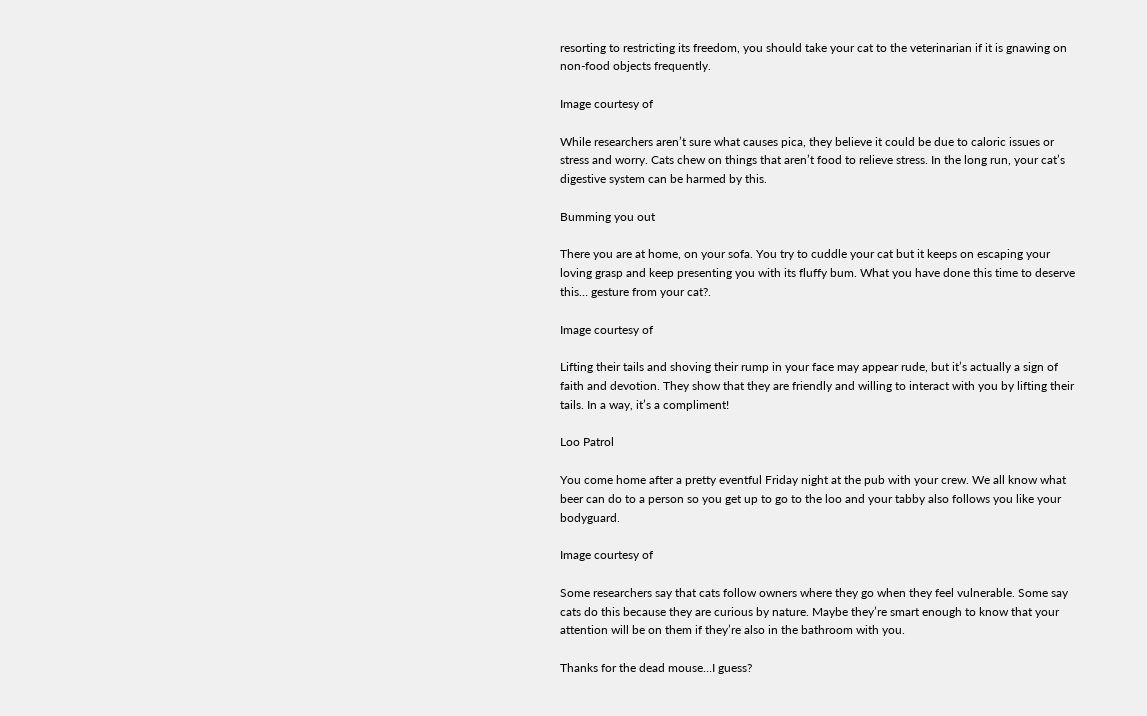resorting to restricting its freedom, you should take your cat to the veterinarian if it is gnawing on non-food objects frequently.

Image courtesy of

While researchers aren’t sure what causes pica, they believe it could be due to caloric issues or stress and worry. Cats chew on things that aren’t food to relieve stress. In the long run, your cat’s digestive system can be harmed by this.

Bumming you out

There you are at home, on your sofa. You try to cuddle your cat but it keeps on escaping your loving grasp and keep presenting you with its fluffy bum. What you have done this time to deserve this… gesture from your cat?.

Image courtesy of

Lifting their tails and shoving their rump in your face may appear rude, but it’s actually a sign of faith and devotion. They show that they are friendly and willing to interact with you by lifting their tails. In a way, it’s a compliment!

Loo Patrol

You come home after a pretty eventful Friday night at the pub with your crew. We all know what beer can do to a person so you get up to go to the loo and your tabby also follows you like your bodyguard.

Image courtesy of

Some researchers say that cats follow owners where they go when they feel vulnerable. Some say cats do this because they are curious by nature. Maybe they’re smart enough to know that your attention will be on them if they’re also in the bathroom with you.

Thanks for the dead mouse…I guess?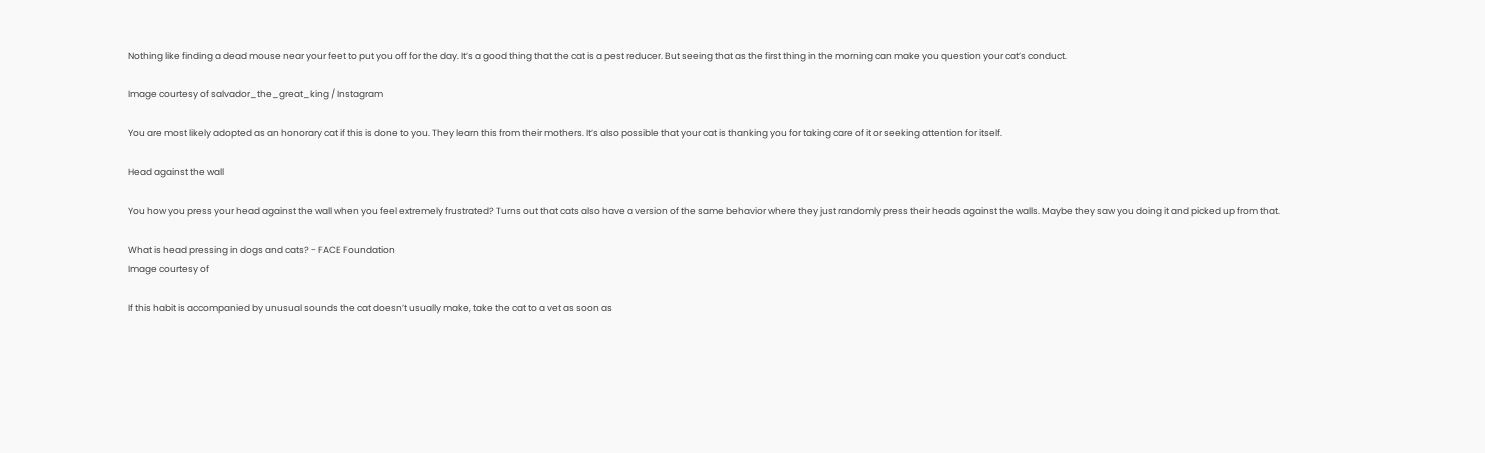Nothing like finding a dead mouse near your feet to put you off for the day. It’s a good thing that the cat is a pest reducer. But seeing that as the first thing in the morning can make you question your cat’s conduct.

Image courtesy of salvador_the_great_king / Instagram

You are most likely adopted as an honorary cat if this is done to you. They learn this from their mothers. It’s also possible that your cat is thanking you for taking care of it or seeking attention for itself.

Head against the wall

You how you press your head against the wall when you feel extremely frustrated? Turns out that cats also have a version of the same behavior where they just randomly press their heads against the walls. Maybe they saw you doing it and picked up from that.

What is head pressing in dogs and cats? - FACE Foundation
Image courtesy of

If this habit is accompanied by unusual sounds the cat doesn’t usually make, take the cat to a vet as soon as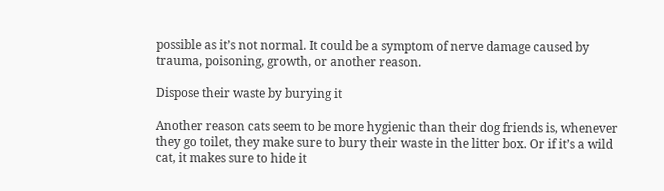possible as it’s not normal. It could be a symptom of nerve damage caused by trauma, poisoning, growth, or another reason.

Dispose their waste by burying it

Another reason cats seem to be more hygienic than their dog friends is, whenever they go toilet, they make sure to bury their waste in the litter box. Or if it’s a wild cat, it makes sure to hide it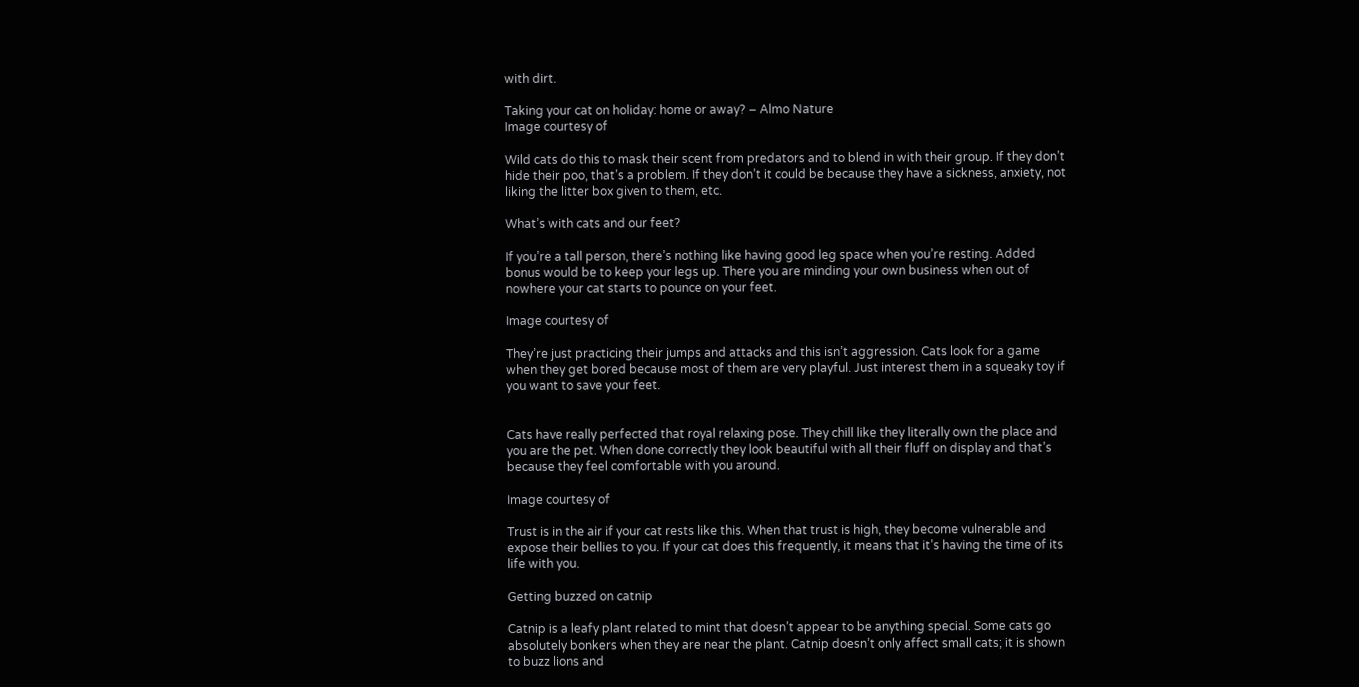with dirt.

Taking your cat on holiday: home or away? – Almo Nature
Image courtesy of

Wild cats do this to mask their scent from predators and to blend in with their group. If they don’t hide their poo, that’s a problem. If they don’t it could be because they have a sickness, anxiety, not liking the litter box given to them, etc.

What’s with cats and our feet?

If you’re a tall person, there’s nothing like having good leg space when you’re resting. Added bonus would be to keep your legs up. There you are minding your own business when out of nowhere your cat starts to pounce on your feet.

Image courtesy of

They’re just practicing their jumps and attacks and this isn’t aggression. Cats look for a game when they get bored because most of them are very playful. Just interest them in a squeaky toy if you want to save your feet.


Cats have really perfected that royal relaxing pose. They chill like they literally own the place and you are the pet. When done correctly they look beautiful with all their fluff on display and that’s because they feel comfortable with you around.

Image courtesy of

Trust is in the air if your cat rests like this. When that trust is high, they become vulnerable and expose their bellies to you. If your cat does this frequently, it means that it’s having the time of its life with you.

Getting buzzed on catnip

Catnip is a leafy plant related to mint that doesn’t appear to be anything special. Some cats go absolutely bonkers when they are near the plant. Catnip doesn’t only affect small cats; it is shown to buzz lions and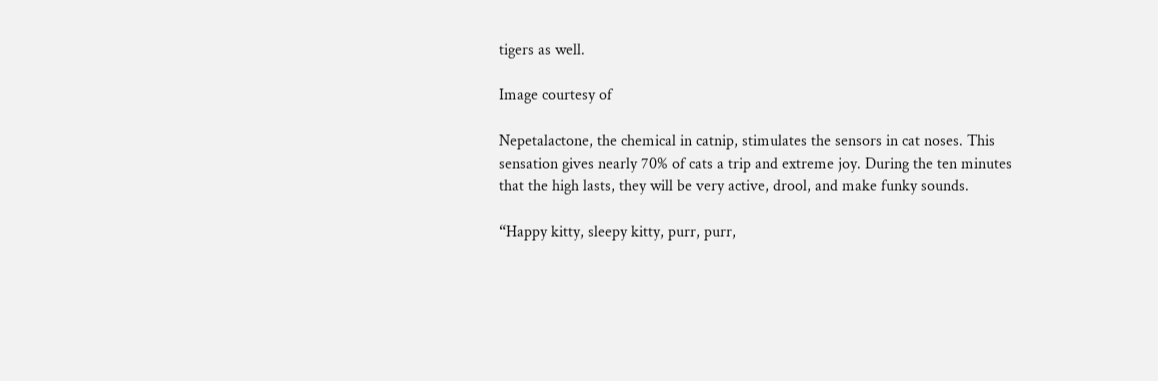tigers as well.

Image courtesy of

Nepetalactone, the chemical in catnip, stimulates the sensors in cat noses. This sensation gives nearly 70% of cats a trip and extreme joy. During the ten minutes that the high lasts, they will be very active, drool, and make funky sounds.

“Happy kitty, sleepy kitty, purr, purr,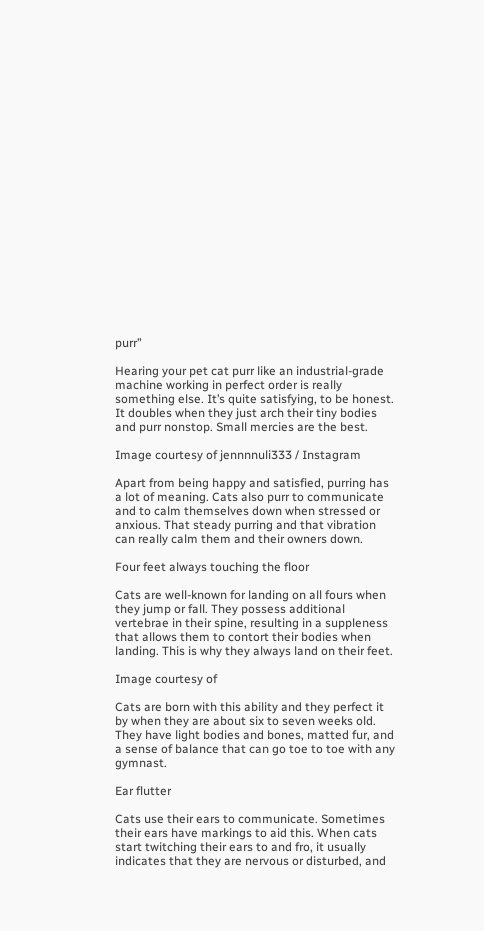purr”

Hearing your pet cat purr like an industrial-grade machine working in perfect order is really something else. It’s quite satisfying, to be honest. It doubles when they just arch their tiny bodies and purr nonstop. Small mercies are the best.

Image courtesy of jennnnuli333 / Instagram

Apart from being happy and satisfied, purring has a lot of meaning. Cats also purr to communicate and to calm themselves down when stressed or anxious. That steady purring and that vibration can really calm them and their owners down.

Four feet always touching the floor

Cats are well-known for landing on all fours when they jump or fall. They possess additional vertebrae in their spine, resulting in a suppleness that allows them to contort their bodies when landing. This is why they always land on their feet.

Image courtesy of

Cats are born with this ability and they perfect it by when they are about six to seven weeks old. They have light bodies and bones, matted fur, and a sense of balance that can go toe to toe with any gymnast.

Ear flutter

Cats use their ears to communicate. Sometimes their ears have markings to aid this. When cats start twitching their ears to and fro, it usually indicates that they are nervous or disturbed, and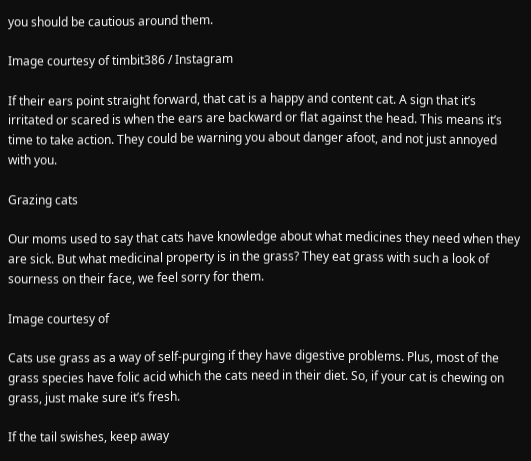you should be cautious around them.

Image courtesy of timbit386 / Instagram

If their ears point straight forward, that cat is a happy and content cat. A sign that it’s irritated or scared is when the ears are backward or flat against the head. This means it’s time to take action. They could be warning you about danger afoot, and not just annoyed with you.

Grazing cats

Our moms used to say that cats have knowledge about what medicines they need when they are sick. But what medicinal property is in the grass? They eat grass with such a look of sourness on their face, we feel sorry for them.

Image courtesy of

Cats use grass as a way of self-purging if they have digestive problems. Plus, most of the grass species have folic acid which the cats need in their diet. So, if your cat is chewing on grass, just make sure it’s fresh.

If the tail swishes, keep away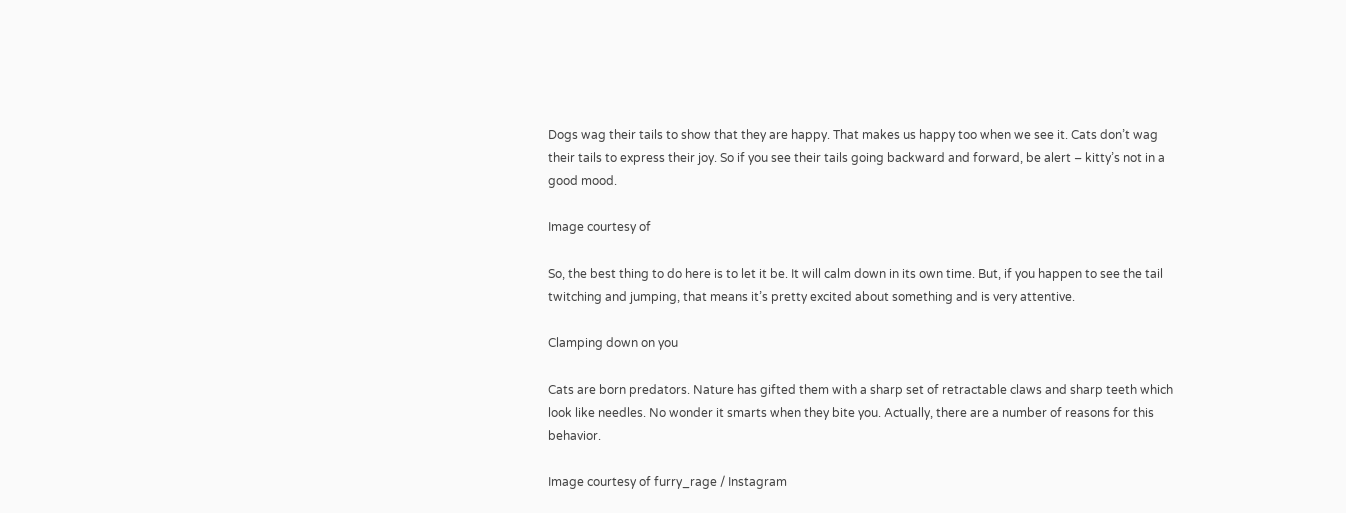Dogs wag their tails to show that they are happy. That makes us happy too when we see it. Cats don’t wag their tails to express their joy. So if you see their tails going backward and forward, be alert – kitty’s not in a good mood.

Image courtesy of

So, the best thing to do here is to let it be. It will calm down in its own time. But, if you happen to see the tail twitching and jumping, that means it’s pretty excited about something and is very attentive.

Clamping down on you

Cats are born predators. Nature has gifted them with a sharp set of retractable claws and sharp teeth which look like needles. No wonder it smarts when they bite you. Actually, there are a number of reasons for this behavior.

Image courtesy of furry_rage / Instagram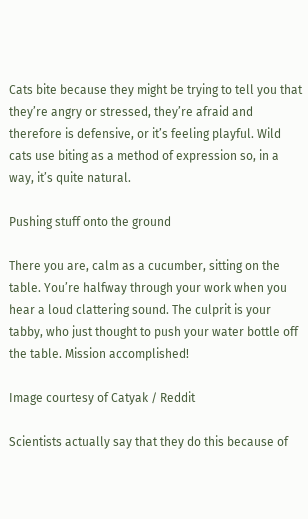Cats bite because they might be trying to tell you that they’re angry or stressed, they’re afraid and therefore is defensive, or it’s feeling playful. Wild cats use biting as a method of expression so, in a way, it’s quite natural.

Pushing stuff onto the ground

There you are, calm as a cucumber, sitting on the table. You’re halfway through your work when you hear a loud clattering sound. The culprit is your tabby, who just thought to push your water bottle off the table. Mission accomplished!

Image courtesy of Catyak / Reddit

Scientists actually say that they do this because of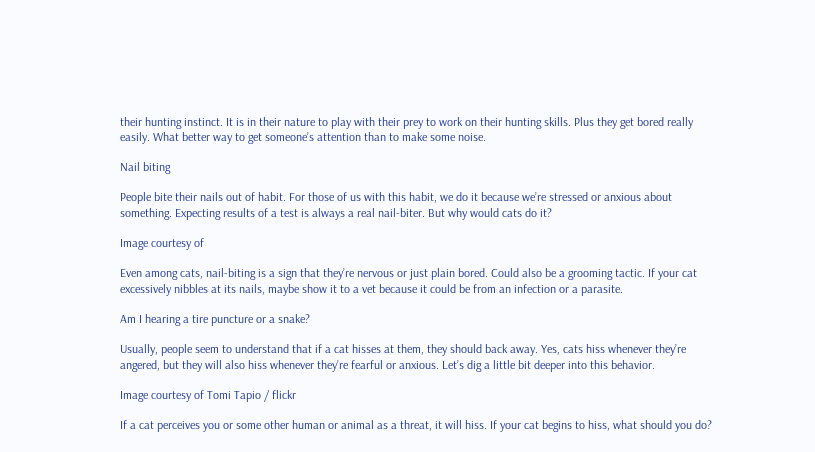their hunting instinct. It is in their nature to play with their prey to work on their hunting skills. Plus they get bored really easily. What better way to get someone’s attention than to make some noise.

Nail biting

People bite their nails out of habit. For those of us with this habit, we do it because we’re stressed or anxious about something. Expecting results of a test is always a real nail-biter. But why would cats do it?

Image courtesy of

Even among cats, nail-biting is a sign that they’re nervous or just plain bored. Could also be a grooming tactic. If your cat excessively nibbles at its nails, maybe show it to a vet because it could be from an infection or a parasite.

Am I hearing a tire puncture or a snake?

Usually, people seem to understand that if a cat hisses at them, they should back away. Yes, cats hiss whenever they’re angered, but they will also hiss whenever they’re fearful or anxious. Let’s dig a little bit deeper into this behavior.

Image courtesy of Tomi Tapio / flickr

If a cat perceives you or some other human or animal as a threat, it will hiss. If your cat begins to hiss, what should you do?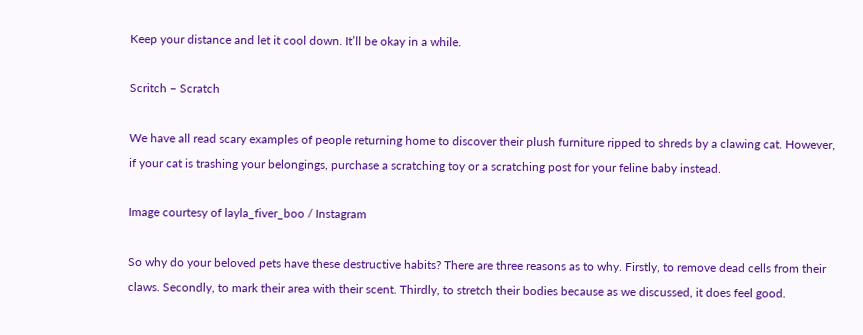Keep your distance and let it cool down. It’ll be okay in a while.

Scritch – Scratch

We have all read scary examples of people returning home to discover their plush furniture ripped to shreds by a clawing cat. However, if your cat is trashing your belongings, purchase a scratching toy or a scratching post for your feline baby instead.

Image courtesy of layla_fiver_boo / Instagram

So why do your beloved pets have these destructive habits? There are three reasons as to why. Firstly, to remove dead cells from their claws. Secondly, to mark their area with their scent. Thirdly, to stretch their bodies because as we discussed, it does feel good.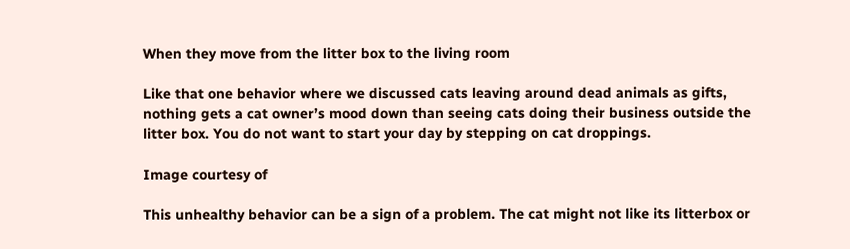When they move from the litter box to the living room

Like that one behavior where we discussed cats leaving around dead animals as gifts, nothing gets a cat owner’s mood down than seeing cats doing their business outside the litter box. You do not want to start your day by stepping on cat droppings.

Image courtesy of

This unhealthy behavior can be a sign of a problem. The cat might not like its litterbox or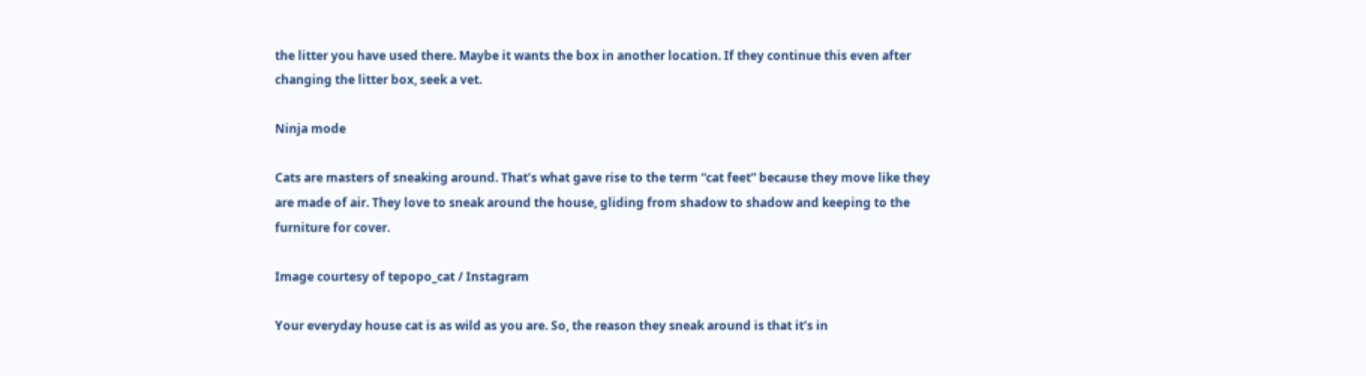the litter you have used there. Maybe it wants the box in another location. If they continue this even after changing the litter box, seek a vet.

Ninja mode

Cats are masters of sneaking around. That’s what gave rise to the term “cat feet” because they move like they are made of air. They love to sneak around the house, gliding from shadow to shadow and keeping to the furniture for cover.

Image courtesy of tepopo_cat / Instagram

Your everyday house cat is as wild as you are. So, the reason they sneak around is that it’s in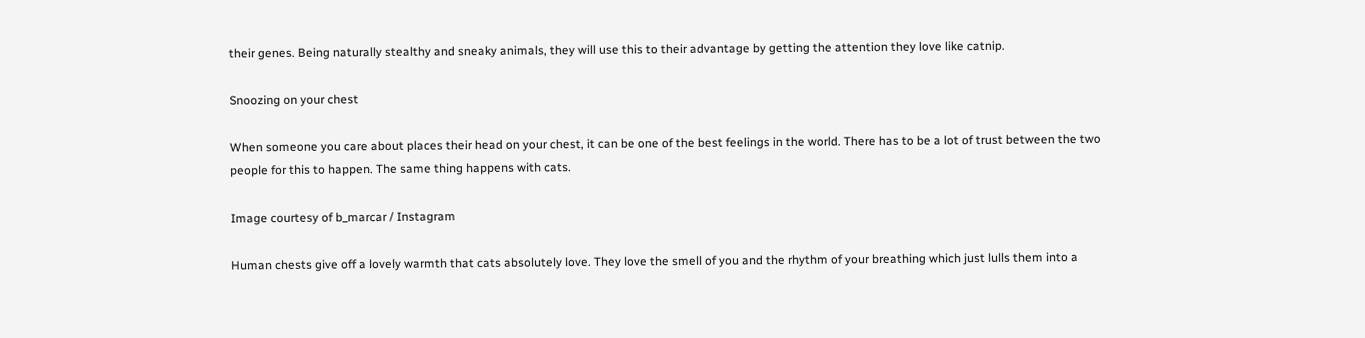their genes. Being naturally stealthy and sneaky animals, they will use this to their advantage by getting the attention they love like catnip.

Snoozing on your chest

When someone you care about places their head on your chest, it can be one of the best feelings in the world. There has to be a lot of trust between the two people for this to happen. The same thing happens with cats.

Image courtesy of b_marcar / Instagram

Human chests give off a lovely warmth that cats absolutely love. They love the smell of you and the rhythm of your breathing which just lulls them into a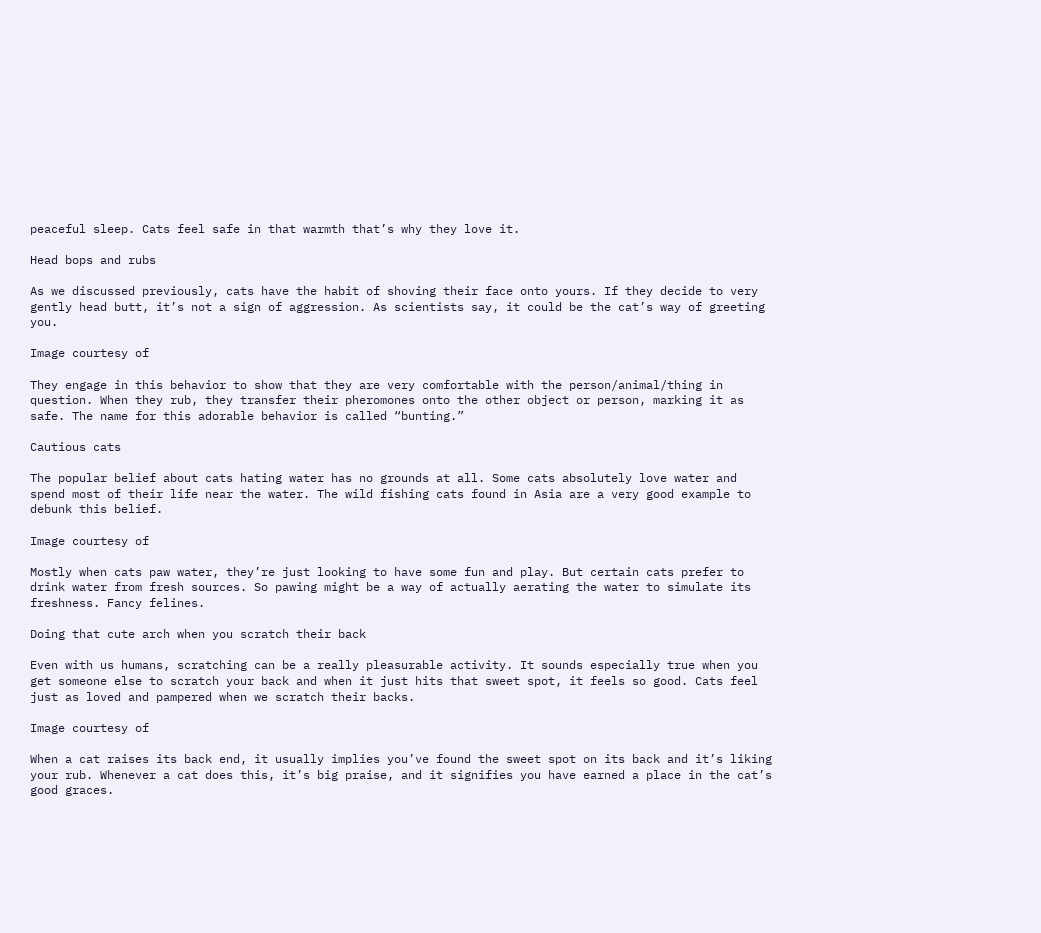peaceful sleep. Cats feel safe in that warmth that’s why they love it.

Head bops and rubs

As we discussed previously, cats have the habit of shoving their face onto yours. If they decide to very gently head butt, it’s not a sign of aggression. As scientists say, it could be the cat’s way of greeting you.

Image courtesy of

They engage in this behavior to show that they are very comfortable with the person/animal/thing in question. When they rub, they transfer their pheromones onto the other object or person, marking it as safe. The name for this adorable behavior is called “bunting.”

Cautious cats

The popular belief about cats hating water has no grounds at all. Some cats absolutely love water and spend most of their life near the water. The wild fishing cats found in Asia are a very good example to debunk this belief.

Image courtesy of

Mostly when cats paw water, they’re just looking to have some fun and play. But certain cats prefer to drink water from fresh sources. So pawing might be a way of actually aerating the water to simulate its freshness. Fancy felines.

Doing that cute arch when you scratch their back

Even with us humans, scratching can be a really pleasurable activity. It sounds especially true when you get someone else to scratch your back and when it just hits that sweet spot, it feels so good. Cats feel just as loved and pampered when we scratch their backs.

Image courtesy of

When a cat raises its back end, it usually implies you’ve found the sweet spot on its back and it’s liking your rub. Whenever a cat does this, it’s big praise, and it signifies you have earned a place in the cat’s good graces.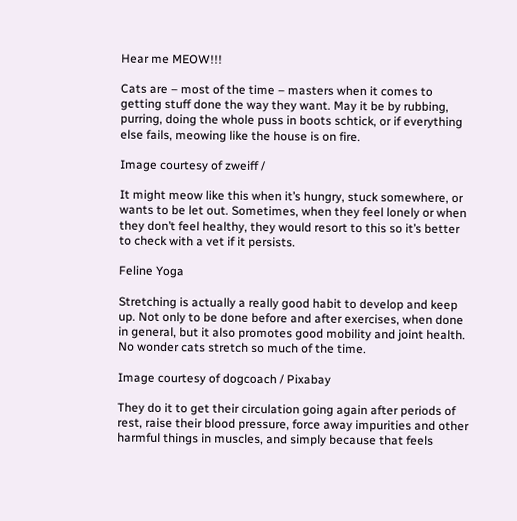Hear me MEOW!!!

Cats are – most of the time – masters when it comes to getting stuff done the way they want. May it be by rubbing, purring, doing the whole puss in boots schtick, or if everything else fails, meowing like the house is on fire.

Image courtesy of zweiff /

It might meow like this when it’s hungry, stuck somewhere, or wants to be let out. Sometimes, when they feel lonely or when they don’t feel healthy, they would resort to this so it’s better to check with a vet if it persists.

Feline Yoga

Stretching is actually a really good habit to develop and keep up. Not only to be done before and after exercises, when done in general, but it also promotes good mobility and joint health. No wonder cats stretch so much of the time.

Image courtesy of dogcoach / Pixabay

They do it to get their circulation going again after periods of rest, raise their blood pressure, force away impurities and other harmful things in muscles, and simply because that feels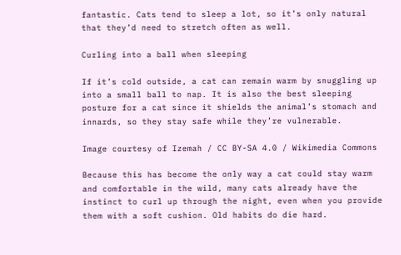fantastic. Cats tend to sleep a lot, so it’s only natural that they’d need to stretch often as well.

Curling into a ball when sleeping

If it’s cold outside, a cat can remain warm by snuggling up into a small ball to nap. It is also the best sleeping posture for a cat since it shields the animal’s stomach and innards, so they stay safe while they’re vulnerable.

Image courtesy of Izemah / CC BY-SA 4.0 / Wikimedia Commons

Because this has become the only way a cat could stay warm and comfortable in the wild, many cats already have the instinct to curl up through the night, even when you provide them with a soft cushion. Old habits do die hard.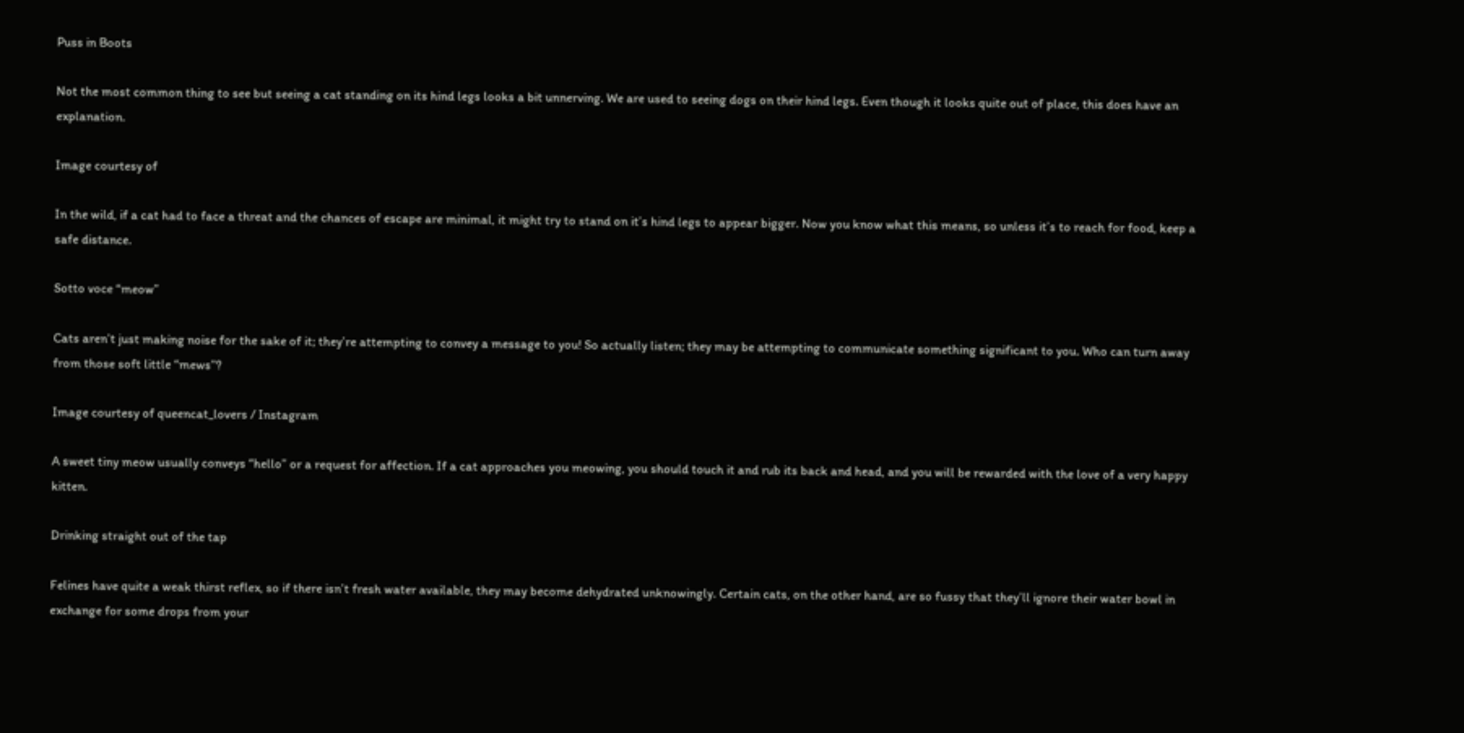Puss in Boots

Not the most common thing to see but seeing a cat standing on its hind legs looks a bit unnerving. We are used to seeing dogs on their hind legs. Even though it looks quite out of place, this does have an explanation.

Image courtesy of

In the wild, if a cat had to face a threat and the chances of escape are minimal, it might try to stand on it’s hind legs to appear bigger. Now you know what this means, so unless it’s to reach for food, keep a safe distance.

Sotto voce “meow”

Cats aren’t just making noise for the sake of it; they’re attempting to convey a message to you! So actually listen; they may be attempting to communicate something significant to you. Who can turn away from those soft little “mews”?

Image courtesy of queencat_lovers / Instagram

A sweet tiny meow usually conveys “hello” or a request for affection. If a cat approaches you meowing, you should touch it and rub its back and head, and you will be rewarded with the love of a very happy kitten.

Drinking straight out of the tap

Felines have quite a weak thirst reflex, so if there isn’t fresh water available, they may become dehydrated unknowingly. Certain cats, on the other hand, are so fussy that they’ll ignore their water bowl in exchange for some drops from your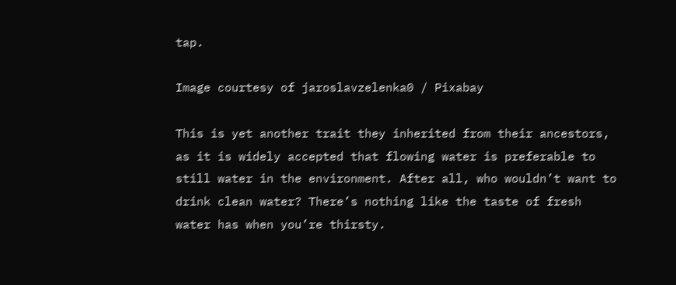tap.

Image courtesy of jaroslavzelenka0 / Pixabay

This is yet another trait they inherited from their ancestors, as it is widely accepted that flowing water is preferable to still water in the environment. After all, who wouldn’t want to drink clean water? There’s nothing like the taste of fresh water has when you’re thirsty.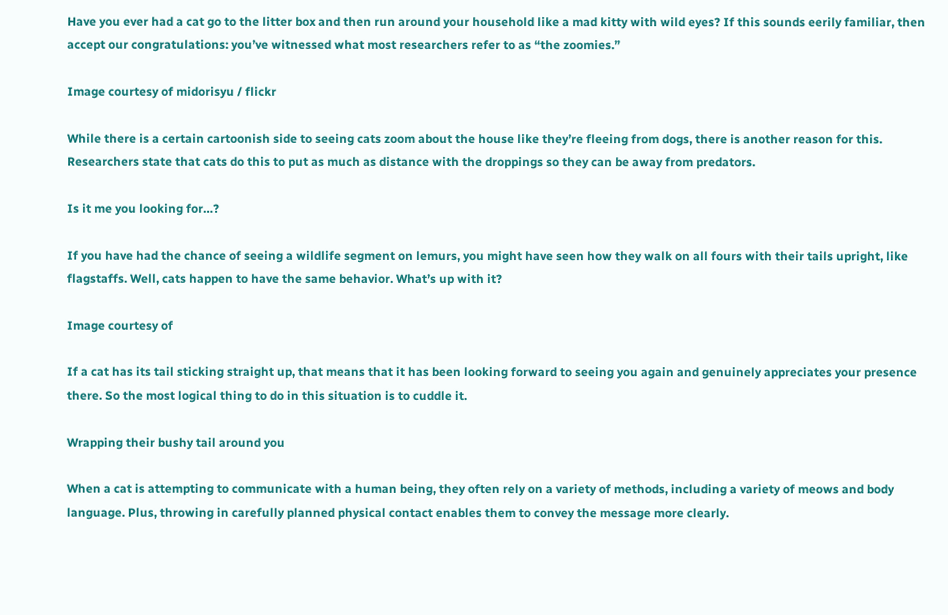Have you ever had a cat go to the litter box and then run around your household like a mad kitty with wild eyes? If this sounds eerily familiar, then accept our congratulations: you’ve witnessed what most researchers refer to as “the zoomies.”

Image courtesy of midorisyu / flickr

While there is a certain cartoonish side to seeing cats zoom about the house like they’re fleeing from dogs, there is another reason for this. Researchers state that cats do this to put as much as distance with the droppings so they can be away from predators.

Is it me you looking for…?

If you have had the chance of seeing a wildlife segment on lemurs, you might have seen how they walk on all fours with their tails upright, like flagstaffs. Well, cats happen to have the same behavior. What’s up with it?

Image courtesy of

If a cat has its tail sticking straight up, that means that it has been looking forward to seeing you again and genuinely appreciates your presence there. So the most logical thing to do in this situation is to cuddle it.

Wrapping their bushy tail around you

When a cat is attempting to communicate with a human being, they often rely on a variety of methods, including a variety of meows and body language. Plus, throwing in carefully planned physical contact enables them to convey the message more clearly.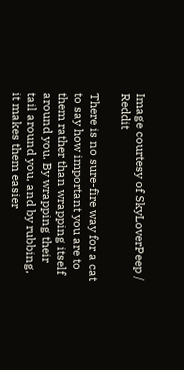Image courtesy of SkyLoverPeep / Reddit

There is no sure-fire way for a cat to say how important you are to them rather than wrapping itself around you. By wrapping their tail around you, and by rubbing, it makes them easier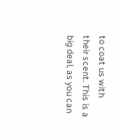to coat us with their scent. This is a big deal, as you can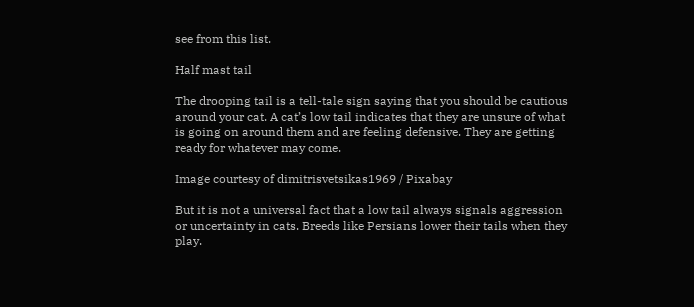see from this list.

Half mast tail

The drooping tail is a tell-tale sign saying that you should be cautious around your cat. A cat’s low tail indicates that they are unsure of what is going on around them and are feeling defensive. They are getting ready for whatever may come.

Image courtesy of dimitrisvetsikas1969 / Pixabay

But it is not a universal fact that a low tail always signals aggression or uncertainty in cats. Breeds like Persians lower their tails when they play.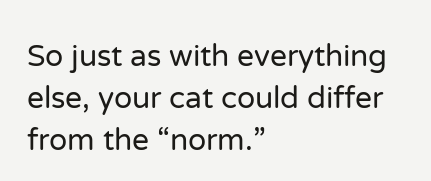So just as with everything else, your cat could differ from the “norm.”